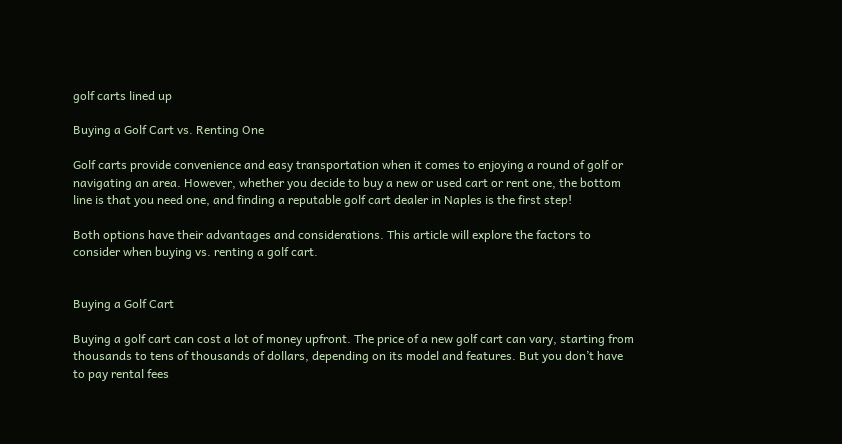golf carts lined up

Buying a Golf Cart vs. Renting One

Golf carts provide convenience and easy transportation when it comes to enjoying a round of golf or navigating an area. However, whether you decide to buy a new or used cart or rent one, the bottom line is that you need one, and finding a reputable golf cart dealer in Naples is the first step!

Both options have their advantages and considerations. This article will explore the factors to consider when buying vs. renting a golf cart.


Buying a Golf Cart

Buying a golf cart can cost a lot of money upfront. The price of a new golf cart can vary, starting from thousands to tens of thousands of dollars, depending on its model and features. But you don’t have to pay rental fees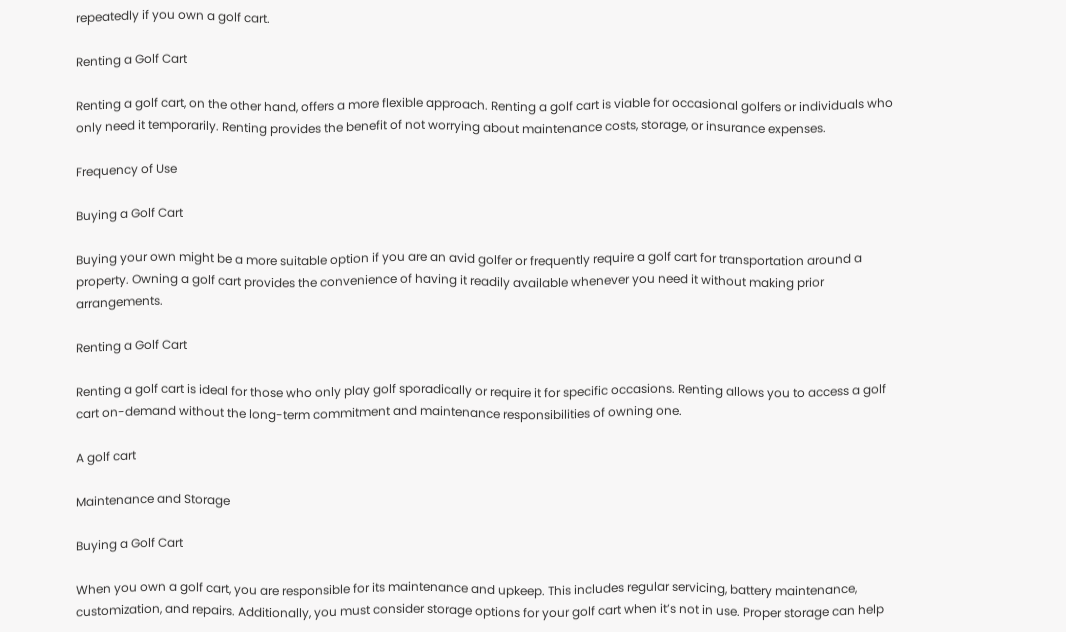repeatedly if you own a golf cart.

Renting a Golf Cart

Renting a golf cart, on the other hand, offers a more flexible approach. Renting a golf cart is viable for occasional golfers or individuals who only need it temporarily. Renting provides the benefit of not worrying about maintenance costs, storage, or insurance expenses.

Frequency of Use

Buying a Golf Cart

Buying your own might be a more suitable option if you are an avid golfer or frequently require a golf cart for transportation around a property. Owning a golf cart provides the convenience of having it readily available whenever you need it without making prior arrangements.

Renting a Golf Cart

Renting a golf cart is ideal for those who only play golf sporadically or require it for specific occasions. Renting allows you to access a golf cart on-demand without the long-term commitment and maintenance responsibilities of owning one.

A golf cart

Maintenance and Storage

Buying a Golf Cart

When you own a golf cart, you are responsible for its maintenance and upkeep. This includes regular servicing, battery maintenance, customization, and repairs. Additionally, you must consider storage options for your golf cart when it’s not in use. Proper storage can help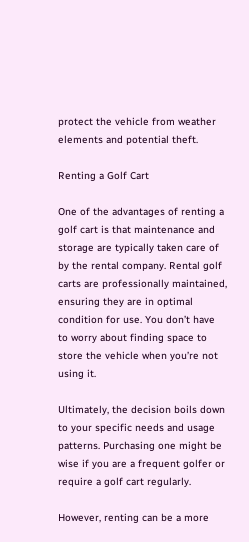protect the vehicle from weather elements and potential theft.

Renting a Golf Cart

One of the advantages of renting a golf cart is that maintenance and storage are typically taken care of by the rental company. Rental golf carts are professionally maintained, ensuring they are in optimal condition for use. You don’t have to worry about finding space to store the vehicle when you’re not using it.

Ultimately, the decision boils down to your specific needs and usage patterns. Purchasing one might be wise if you are a frequent golfer or require a golf cart regularly.

However, renting can be a more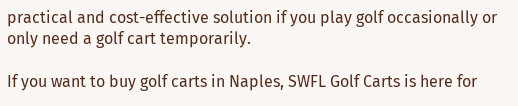practical and cost-effective solution if you play golf occasionally or only need a golf cart temporarily.

If you want to buy golf carts in Naples, SWFL Golf Carts is here for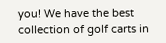you! We have the best collection of golf carts in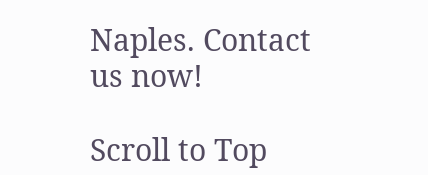Naples. Contact us now!

Scroll to Top